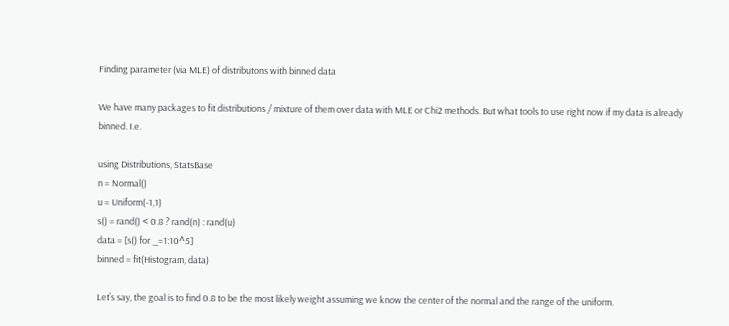Finding parameter (via MLE) of distributons with binned data

We have many packages to fit distributions / mixture of them over data with MLE or Chi2 methods. But what tools to use right now if my data is already binned. I.e.

using Distributions, StatsBase
n = Normal()
u = Uniform(-1,1)
s() = rand() < 0.8 ? rand(n) : rand(u)
data = [s() for _=1:10^5]
binned = fit(Histogram, data)

Let’s say, the goal is to find 0.8 to be the most likely weight assuming we know the center of the normal and the range of the uniform.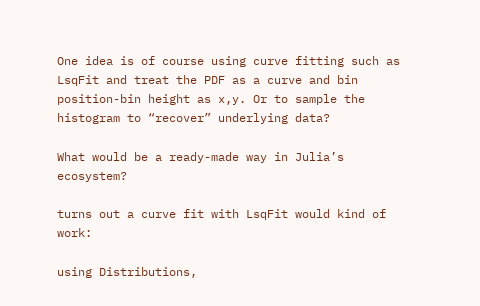One idea is of course using curve fitting such as LsqFit and treat the PDF as a curve and bin position-bin height as x,y. Or to sample the histogram to “recover” underlying data?

What would be a ready-made way in Julia’s ecosystem?

turns out a curve fit with LsqFit would kind of work:

using Distributions,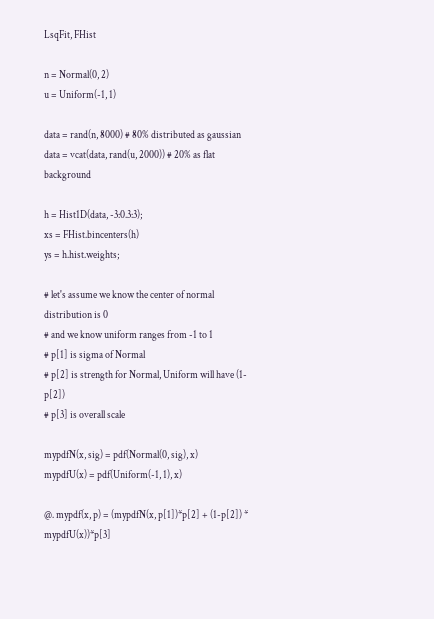LsqFit, FHist

n = Normal(0, 2)
u = Uniform(-1, 1)

data = rand(n, 8000) # 80% distributed as gaussian
data = vcat(data, rand(u, 2000)) # 20% as flat background

h = Hist1D(data, -3:0.3:3);
xs = FHist.bincenters(h)
ys = h.hist.weights;

# let's assume we know the center of normal distribution is 0
# and we know uniform ranges from -1 to 1
# p[1] is sigma of Normal
# p[2] is strength for Normal, Uniform will have (1-p[2])
# p[3] is overall scale

mypdfN(x, sig) = pdf(Normal(0, sig), x)
mypdfU(x) = pdf(Uniform(-1, 1), x)

@. mypdf(x, p) = (mypdfN(x, p[1])*p[2] + (1-p[2]) * mypdfU(x))*p[3]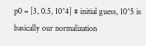p0 = [3, 0.5, 10^4] # initial guess, 10^5 is basically our normalization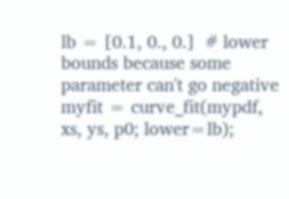lb = [0.1, 0., 0.]  # lower bounds because some parameter can't go negative
myfit = curve_fit(mypdf, xs, ys, p0; lower=lb);